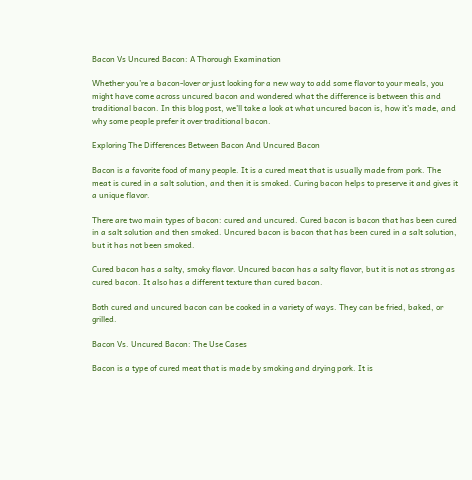Bacon Vs Uncured Bacon: A Thorough Examination

Whether you’re a bacon-lover or just looking for a new way to add some flavor to your meals, you might have come across uncured bacon and wondered what the difference is between this and traditional bacon. In this blog post, we’ll take a look at what uncured bacon is, how it’s made, and why some people prefer it over traditional bacon.

Exploring The Differences Between Bacon And Uncured Bacon

Bacon is a favorite food of many people. It is a cured meat that is usually made from pork. The meat is cured in a salt solution, and then it is smoked. Curing bacon helps to preserve it and gives it a unique flavor.

There are two main types of bacon: cured and uncured. Cured bacon is bacon that has been cured in a salt solution and then smoked. Uncured bacon is bacon that has been cured in a salt solution, but it has not been smoked.

Cured bacon has a salty, smoky flavor. Uncured bacon has a salty flavor, but it is not as strong as cured bacon. It also has a different texture than cured bacon.

Both cured and uncured bacon can be cooked in a variety of ways. They can be fried, baked, or grilled.

Bacon Vs. Uncured Bacon: The Use Cases

Bacon is a type of cured meat that is made by smoking and drying pork. It is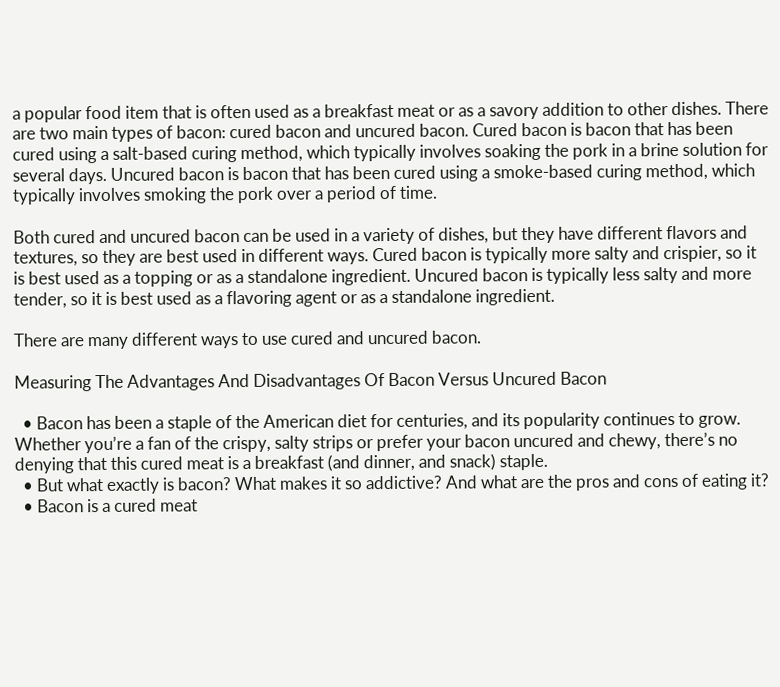a popular food item that is often used as a breakfast meat or as a savory addition to other dishes. There are two main types of bacon: cured bacon and uncured bacon. Cured bacon is bacon that has been cured using a salt-based curing method, which typically involves soaking the pork in a brine solution for several days. Uncured bacon is bacon that has been cured using a smoke-based curing method, which typically involves smoking the pork over a period of time.

Both cured and uncured bacon can be used in a variety of dishes, but they have different flavors and textures, so they are best used in different ways. Cured bacon is typically more salty and crispier, so it is best used as a topping or as a standalone ingredient. Uncured bacon is typically less salty and more tender, so it is best used as a flavoring agent or as a standalone ingredient.

There are many different ways to use cured and uncured bacon.

Measuring The Advantages And Disadvantages Of Bacon Versus Uncured Bacon

  • Bacon has been a staple of the American diet for centuries, and its popularity continues to grow. Whether you’re a fan of the crispy, salty strips or prefer your bacon uncured and chewy, there’s no denying that this cured meat is a breakfast (and dinner, and snack) staple.
  • But what exactly is bacon? What makes it so addictive? And what are the pros and cons of eating it?
  • Bacon is a cured meat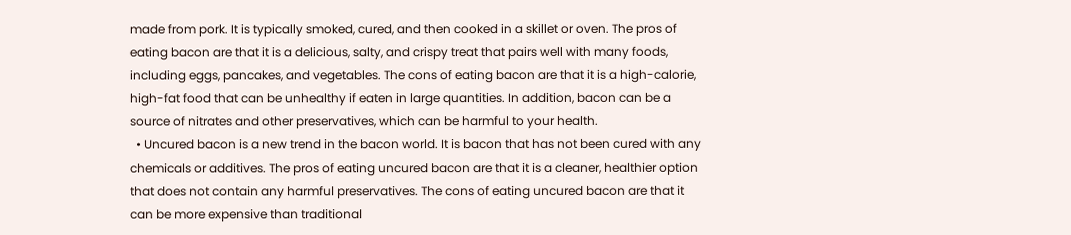made from pork. It is typically smoked, cured, and then cooked in a skillet or oven. The pros of eating bacon are that it is a delicious, salty, and crispy treat that pairs well with many foods, including eggs, pancakes, and vegetables. The cons of eating bacon are that it is a high-calorie, high-fat food that can be unhealthy if eaten in large quantities. In addition, bacon can be a source of nitrates and other preservatives, which can be harmful to your health.
  • Uncured bacon is a new trend in the bacon world. It is bacon that has not been cured with any chemicals or additives. The pros of eating uncured bacon are that it is a cleaner, healthier option that does not contain any harmful preservatives. The cons of eating uncured bacon are that it can be more expensive than traditional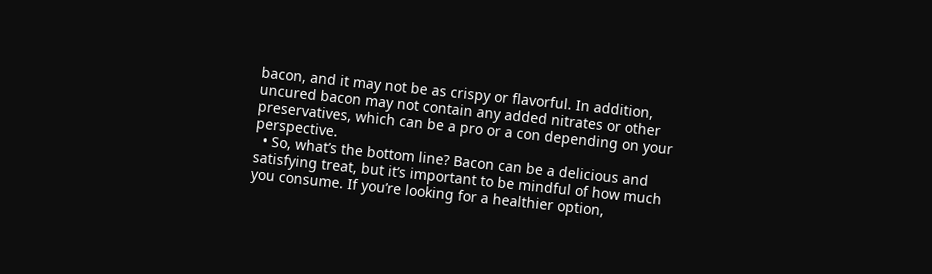bacon, and it may not be as crispy or flavorful. In addition, uncured bacon may not contain any added nitrates or other preservatives, which can be a pro or a con depending on your perspective.
  • So, what’s the bottom line? Bacon can be a delicious and satisfying treat, but it’s important to be mindful of how much you consume. If you’re looking for a healthier option,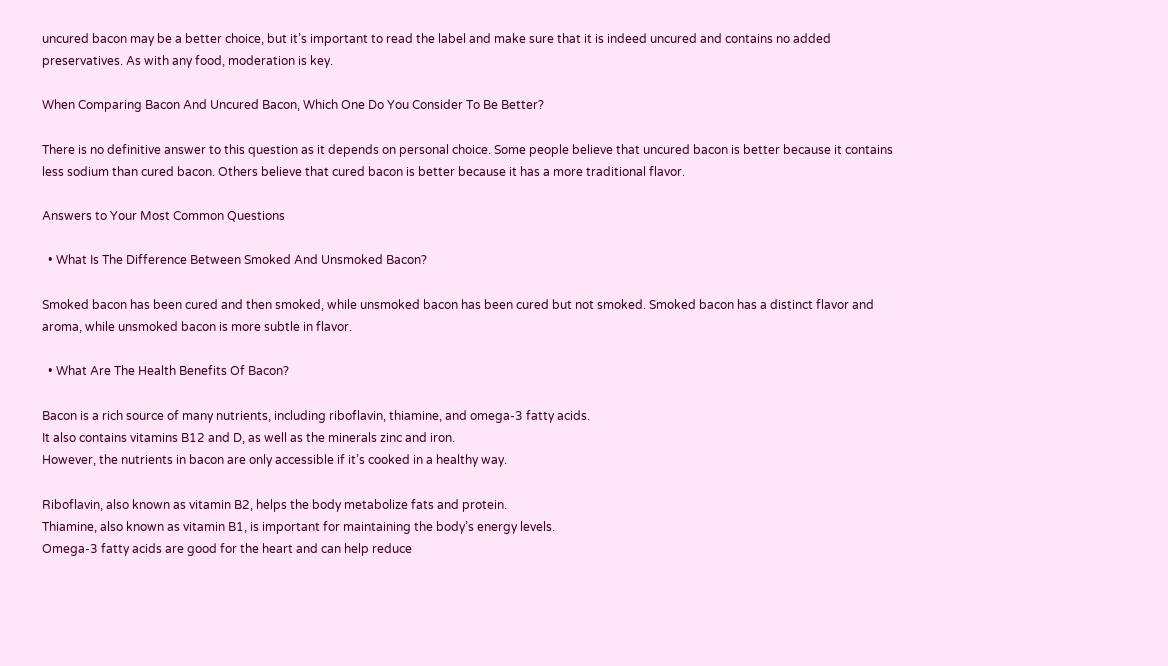uncured bacon may be a better choice, but it’s important to read the label and make sure that it is indeed uncured and contains no added preservatives. As with any food, moderation is key.

When Comparing Bacon And Uncured Bacon, Which One Do You Consider To Be Better?

There is no definitive answer to this question as it depends on personal choice. Some people believe that uncured bacon is better because it contains less sodium than cured bacon. Others believe that cured bacon is better because it has a more traditional flavor.

Answers to Your Most Common Questions

  • What Is The Difference Between Smoked And Unsmoked Bacon?

Smoked bacon has been cured and then smoked, while unsmoked bacon has been cured but not smoked. Smoked bacon has a distinct flavor and aroma, while unsmoked bacon is more subtle in flavor.

  • What Are The Health Benefits Of Bacon?

Bacon is a rich source of many nutrients, including riboflavin, thiamine, and omega-3 fatty acids.
It also contains vitamins B12 and D, as well as the minerals zinc and iron.
However, the nutrients in bacon are only accessible if it’s cooked in a healthy way.

Riboflavin, also known as vitamin B2, helps the body metabolize fats and protein.
Thiamine, also known as vitamin B1, is important for maintaining the body’s energy levels.
Omega-3 fatty acids are good for the heart and can help reduce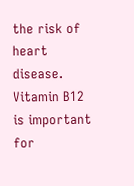the risk of heart disease.
Vitamin B12 is important for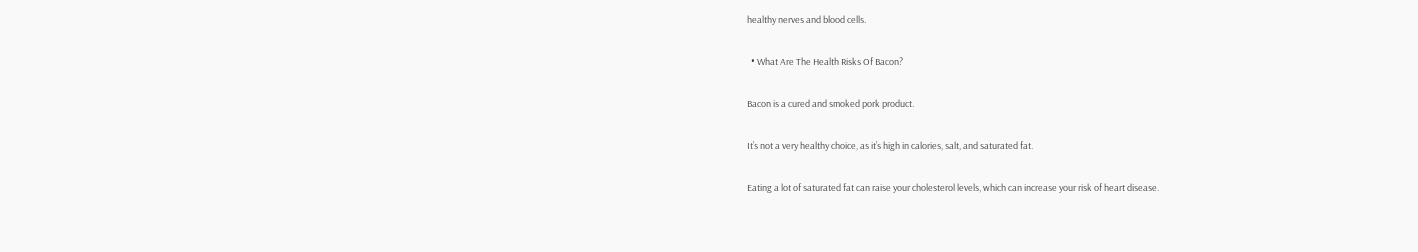healthy nerves and blood cells.

  • What Are The Health Risks Of Bacon?

Bacon is a cured and smoked pork product.

It’s not a very healthy choice, as it’s high in calories, salt, and saturated fat.

Eating a lot of saturated fat can raise your cholesterol levels, which can increase your risk of heart disease.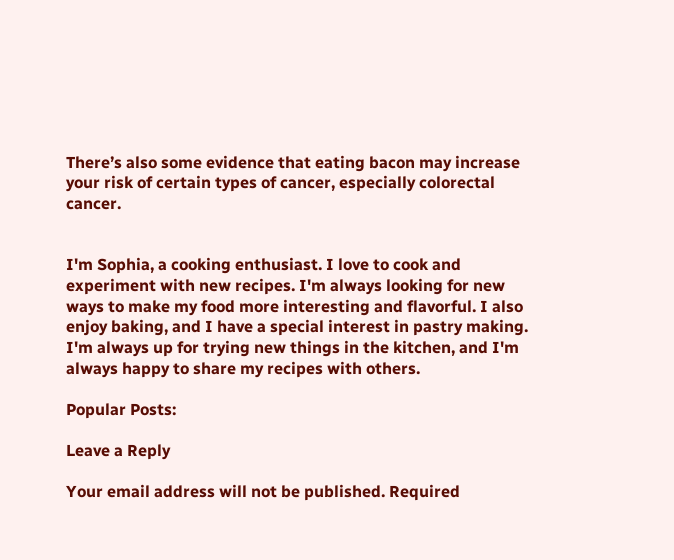There’s also some evidence that eating bacon may increase your risk of certain types of cancer, especially colorectal cancer.


I'm Sophia, a cooking enthusiast. I love to cook and experiment with new recipes. I'm always looking for new ways to make my food more interesting and flavorful. I also enjoy baking, and I have a special interest in pastry making. I'm always up for trying new things in the kitchen, and I'm always happy to share my recipes with others.

Popular Posts:

Leave a Reply

Your email address will not be published. Required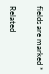fields are marked *

Related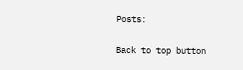Posts:

Back to top button